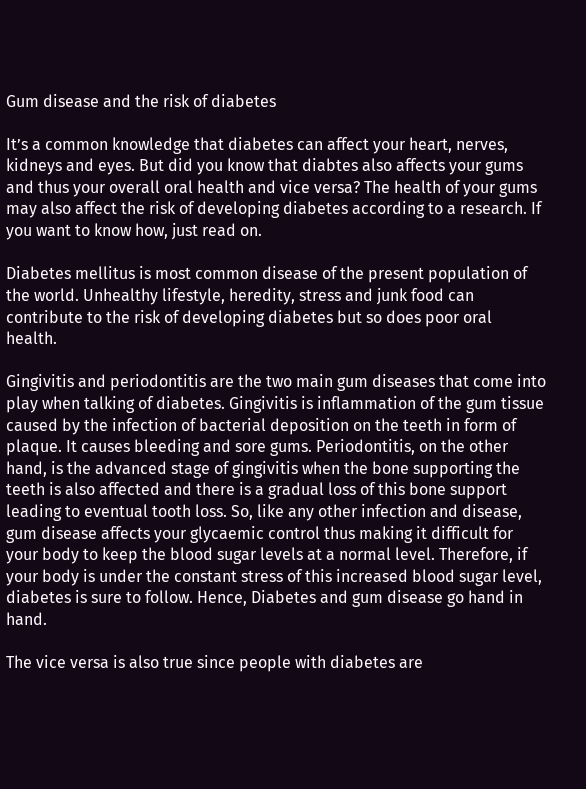Gum disease and the risk of diabetes

It’s a common knowledge that diabetes can affect your heart, nerves, kidneys and eyes. But did you know that diabtes also affects your gums and thus your overall oral health and vice versa? The health of your gums may also affect the risk of developing diabetes according to a research. If you want to know how, just read on.

Diabetes mellitus is most common disease of the present population of the world. Unhealthy lifestyle, heredity, stress and junk food can contribute to the risk of developing diabetes but so does poor oral health.

Gingivitis and periodontitis are the two main gum diseases that come into play when talking of diabetes. Gingivitis is inflammation of the gum tissue caused by the infection of bacterial deposition on the teeth in form of plaque. It causes bleeding and sore gums. Periodontitis, on the other hand, is the advanced stage of gingivitis when the bone supporting the teeth is also affected and there is a gradual loss of this bone support leading to eventual tooth loss. So, like any other infection and disease, gum disease affects your glycaemic control thus making it difficult for your body to keep the blood sugar levels at a normal level. Therefore, if your body is under the constant stress of this increased blood sugar level, diabetes is sure to follow. Hence, Diabetes and gum disease go hand in hand.

The vice versa is also true since people with diabetes are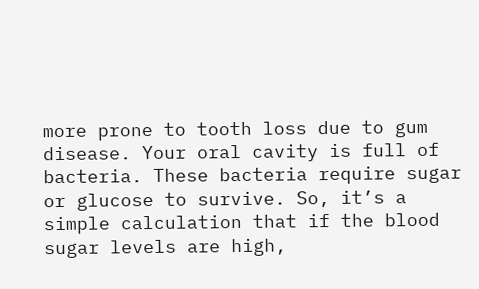more prone to tooth loss due to gum disease. Your oral cavity is full of bacteria. These bacteria require sugar or glucose to survive. So, it’s a simple calculation that if the blood sugar levels are high,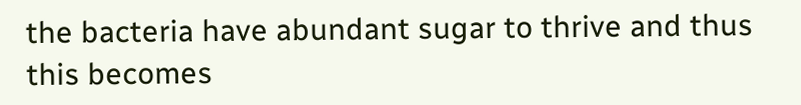the bacteria have abundant sugar to thrive and thus this becomes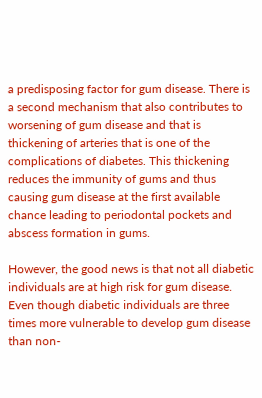a predisposing factor for gum disease. There is a second mechanism that also contributes to worsening of gum disease and that is thickening of arteries that is one of the complications of diabetes. This thickening reduces the immunity of gums and thus causing gum disease at the first available chance leading to periodontal pockets and abscess formation in gums.

However, the good news is that not all diabetic individuals are at high risk for gum disease. Even though diabetic individuals are three times more vulnerable to develop gum disease than non-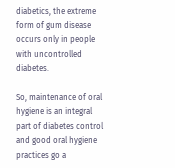diabetics, the extreme form of gum disease occurs only in people with uncontrolled diabetes.

So, maintenance of oral hygiene is an integral part of diabetes control and good oral hygiene practices go a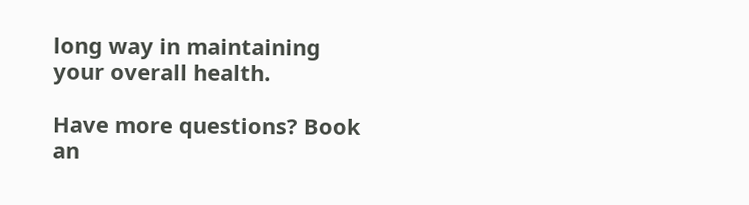long way in maintaining your overall health.

Have more questions? Book an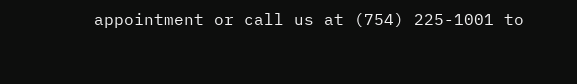appointment or call us at (754) 225-1001 to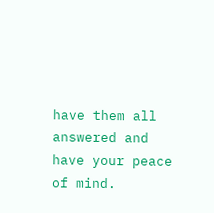have them all answered and have your peace of mind.